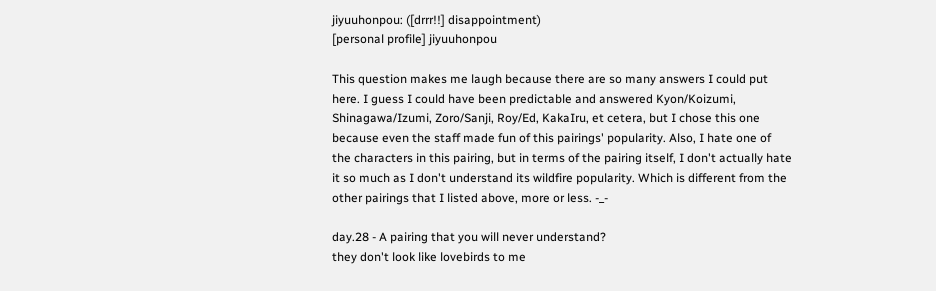jiyuuhonpou: ([drrr!!] disappointment)
[personal profile] jiyuuhonpou

This question makes me laugh because there are so many answers I could put here. I guess I could have been predictable and answered Kyon/Koizumi, Shinagawa/Izumi, Zoro/Sanji, Roy/Ed, KakaIru, et cetera, but I chose this one because even the staff made fun of this pairings' popularity. Also, I hate one of the characters in this pairing, but in terms of the pairing itself, I don't actually hate it so much as I don't understand its wildfire popularity. Which is different from the other pairings that I listed above, more or less. -_-

day.28 - A pairing that you will never understand?
they don't look like lovebirds to me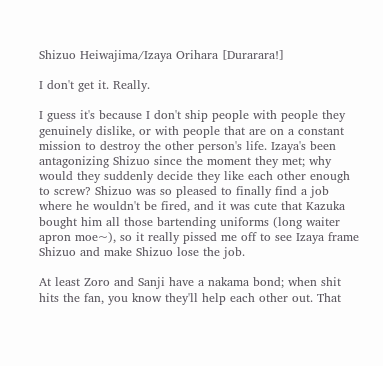Shizuo Heiwajima/Izaya Orihara [Durarara!]

I don't get it. Really.

I guess it's because I don't ship people with people they genuinely dislike, or with people that are on a constant mission to destroy the other person's life. Izaya's been antagonizing Shizuo since the moment they met; why would they suddenly decide they like each other enough to screw? Shizuo was so pleased to finally find a job where he wouldn't be fired, and it was cute that Kazuka bought him all those bartending uniforms (long waiter apron moe~), so it really pissed me off to see Izaya frame Shizuo and make Shizuo lose the job.

At least Zoro and Sanji have a nakama bond; when shit hits the fan, you know they'll help each other out. That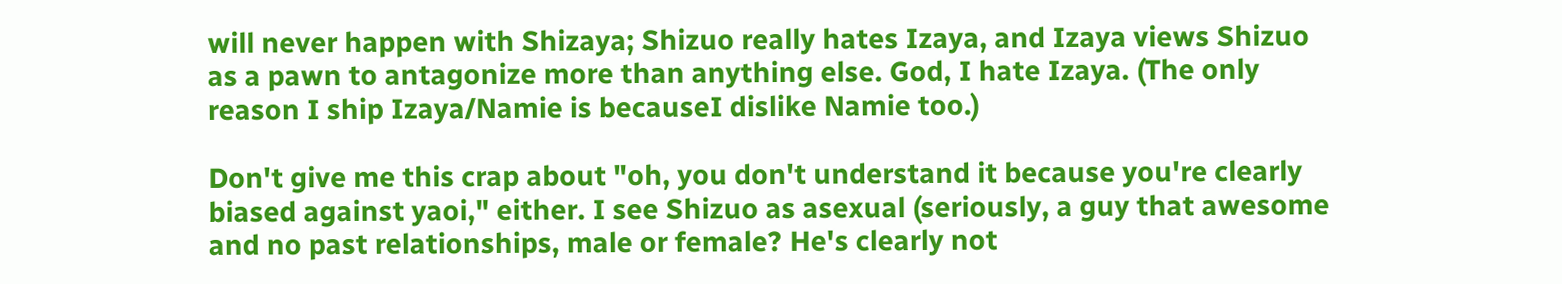will never happen with Shizaya; Shizuo really hates Izaya, and Izaya views Shizuo as a pawn to antagonize more than anything else. God, I hate Izaya. (The only reason I ship Izaya/Namie is becauseI dislike Namie too.)

Don't give me this crap about "oh, you don't understand it because you're clearly biased against yaoi," either. I see Shizuo as asexual (seriously, a guy that awesome and no past relationships, male or female? He's clearly not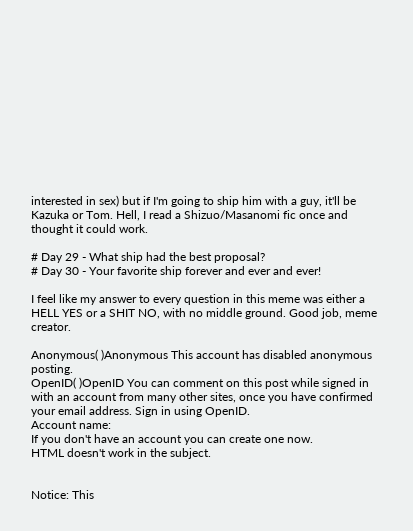interested in sex) but if I'm going to ship him with a guy, it'll be Kazuka or Tom. Hell, I read a Shizuo/Masanomi fic once and thought it could work.

# Day 29 - What ship had the best proposal?
# Day 30 - Your favorite ship forever and ever and ever!

I feel like my answer to every question in this meme was either a HELL YES or a SHIT NO, with no middle ground. Good job, meme creator.

Anonymous( )Anonymous This account has disabled anonymous posting.
OpenID( )OpenID You can comment on this post while signed in with an account from many other sites, once you have confirmed your email address. Sign in using OpenID.
Account name:
If you don't have an account you can create one now.
HTML doesn't work in the subject.


Notice: This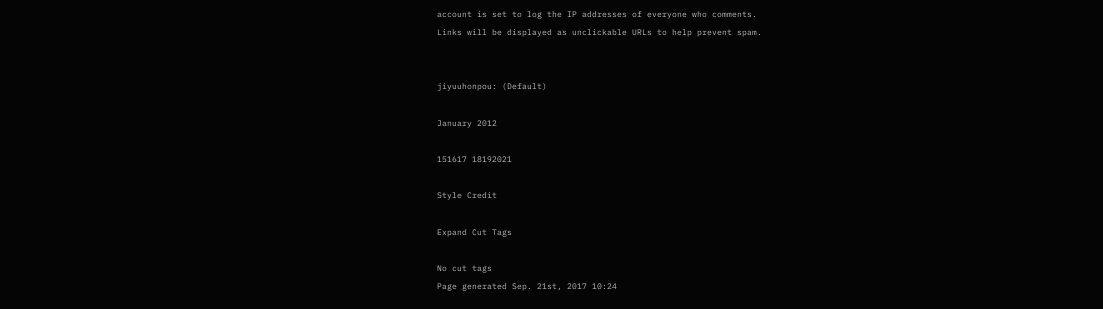account is set to log the IP addresses of everyone who comments.
Links will be displayed as unclickable URLs to help prevent spam.


jiyuuhonpou: (Default)

January 2012

151617 18192021

Style Credit

Expand Cut Tags

No cut tags
Page generated Sep. 21st, 2017 10:24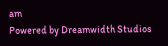am
Powered by Dreamwidth Studios